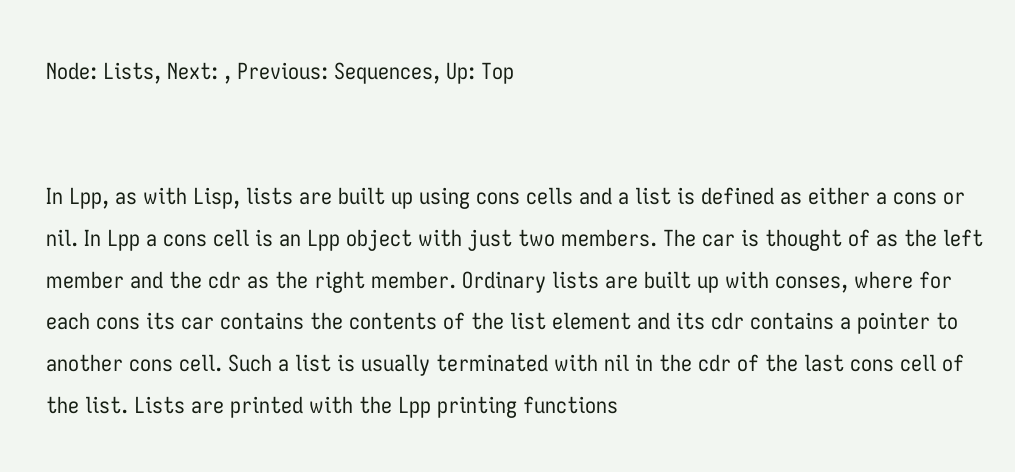Node: Lists, Next: , Previous: Sequences, Up: Top


In Lpp, as with Lisp, lists are built up using cons cells and a list is defined as either a cons or nil. In Lpp a cons cell is an Lpp object with just two members. The car is thought of as the left member and the cdr as the right member. Ordinary lists are built up with conses, where for each cons its car contains the contents of the list element and its cdr contains a pointer to another cons cell. Such a list is usually terminated with nil in the cdr of the last cons cell of the list. Lists are printed with the Lpp printing functions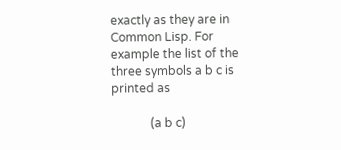exactly as they are in Common Lisp. For example the list of the three symbols a b c is printed as

             (a b c)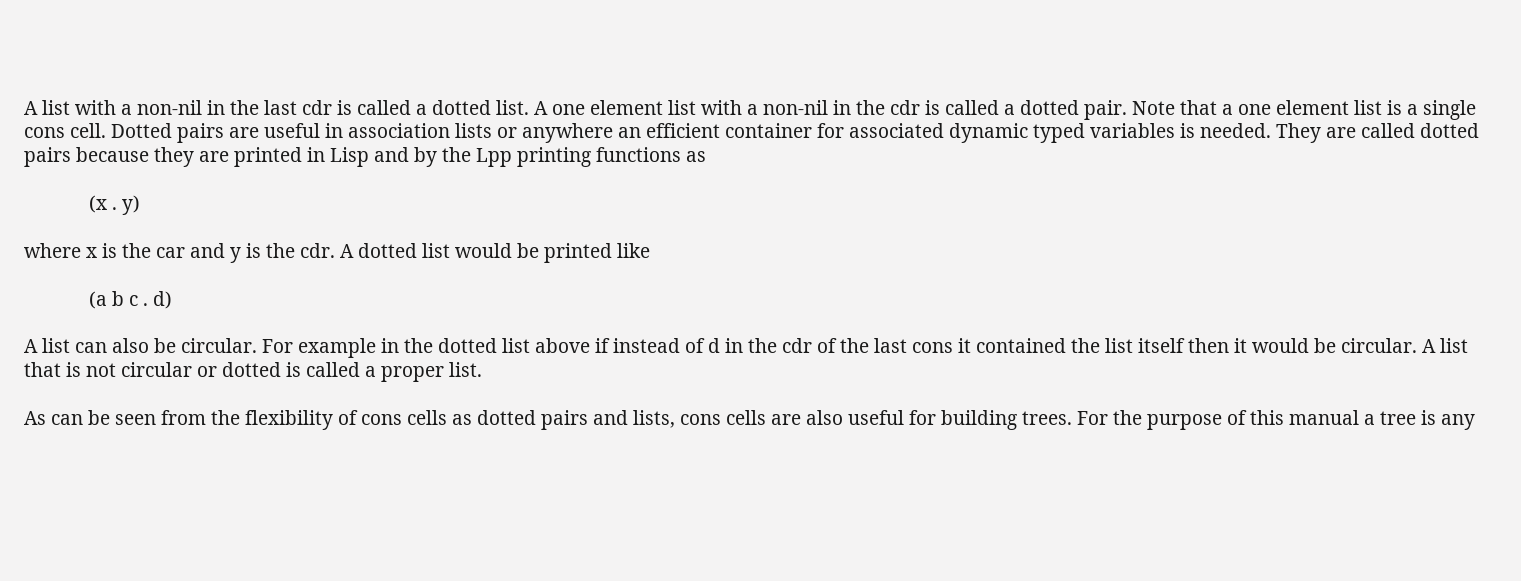A list with a non-nil in the last cdr is called a dotted list. A one element list with a non-nil in the cdr is called a dotted pair. Note that a one element list is a single cons cell. Dotted pairs are useful in association lists or anywhere an efficient container for associated dynamic typed variables is needed. They are called dotted pairs because they are printed in Lisp and by the Lpp printing functions as

             (x . y)

where x is the car and y is the cdr. A dotted list would be printed like

             (a b c . d)

A list can also be circular. For example in the dotted list above if instead of d in the cdr of the last cons it contained the list itself then it would be circular. A list that is not circular or dotted is called a proper list.

As can be seen from the flexibility of cons cells as dotted pairs and lists, cons cells are also useful for building trees. For the purpose of this manual a tree is any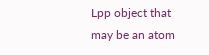Lpp object that may be an atom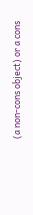(a non-cons object) or a cons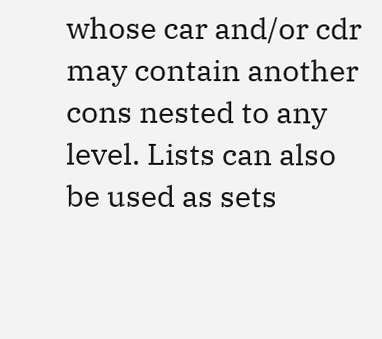whose car and/or cdr may contain another cons nested to any level. Lists can also be used as sets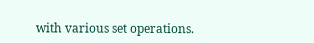with various set operations.